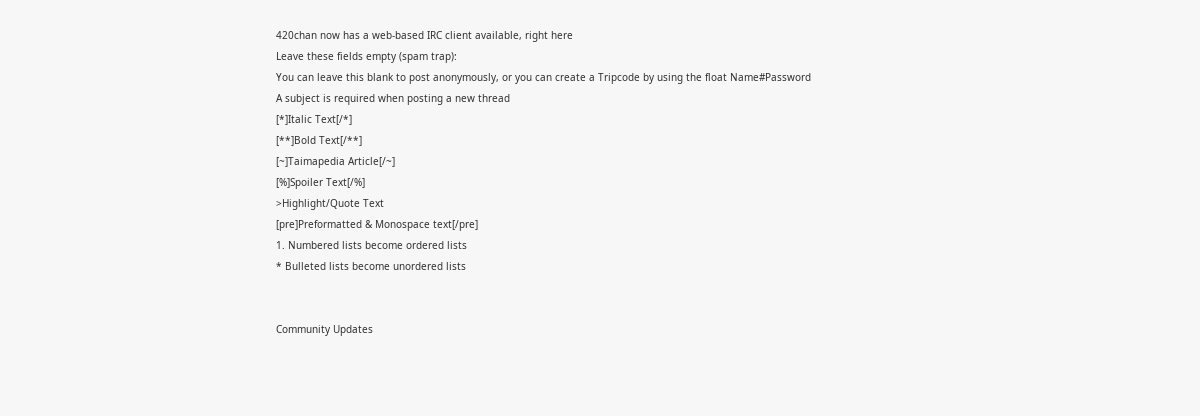420chan now has a web-based IRC client available, right here
Leave these fields empty (spam trap):
You can leave this blank to post anonymously, or you can create a Tripcode by using the float Name#Password
A subject is required when posting a new thread
[*]Italic Text[/*]
[**]Bold Text[/**]
[~]Taimapedia Article[/~]
[%]Spoiler Text[/%]
>Highlight/Quote Text
[pre]Preformatted & Monospace text[/pre]
1. Numbered lists become ordered lists
* Bulleted lists become unordered lists


Community Updates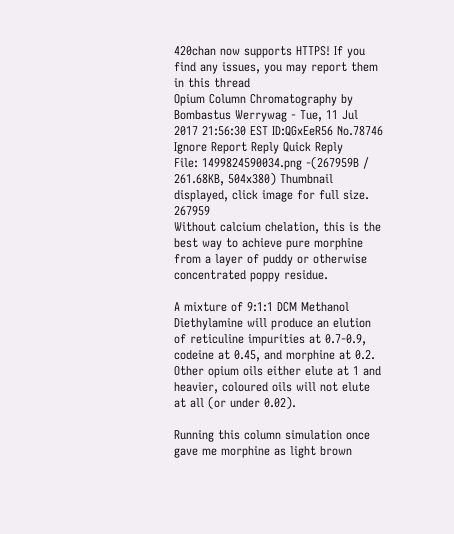420chan now supports HTTPS! If you find any issues, you may report them in this thread
Opium Column Chromatography by Bombastus Werrywag - Tue, 11 Jul 2017 21:56:30 EST ID:QGxEeR56 No.78746 Ignore Report Reply Quick Reply
File: 1499824590034.png -(267959B / 261.68KB, 504x380) Thumbnail displayed, click image for full size. 267959
Without calcium chelation, this is the best way to achieve pure morphine from a layer of puddy or otherwise concentrated poppy residue.

A mixture of 9:1:1 DCM Methanol Diethylamine will produce an elution of reticuline impurities at 0.7-0.9, codeine at 0.45, and morphine at 0.2. Other opium oils either elute at 1 and heavier, coloured oils will not elute at all (or under 0.02).

Running this column simulation once gave me morphine as light brown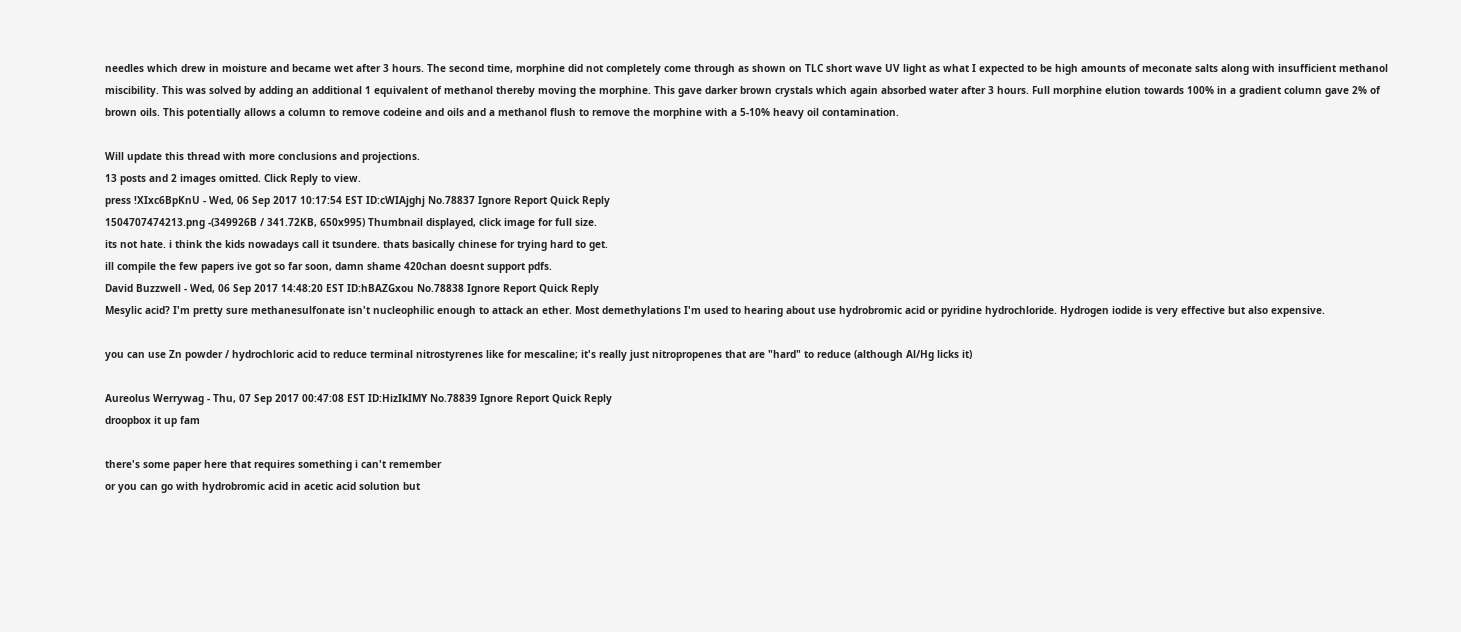needles which drew in moisture and became wet after 3 hours. The second time, morphine did not completely come through as shown on TLC short wave UV light as what I expected to be high amounts of meconate salts along with insufficient methanol miscibility. This was solved by adding an additional 1 equivalent of methanol thereby moving the morphine. This gave darker brown crystals which again absorbed water after 3 hours. Full morphine elution towards 100% in a gradient column gave 2% of brown oils. This potentially allows a column to remove codeine and oils and a methanol flush to remove the morphine with a 5-10% heavy oil contamination.

Will update this thread with more conclusions and projections.
13 posts and 2 images omitted. Click Reply to view.
press !XIxc6BpKnU - Wed, 06 Sep 2017 10:17:54 EST ID:cWIAjghj No.78837 Ignore Report Quick Reply
1504707474213.png -(349926B / 341.72KB, 650x995) Thumbnail displayed, click image for full size.
its not hate. i think the kids nowadays call it tsundere. thats basically chinese for trying hard to get.
ill compile the few papers ive got so far soon, damn shame 420chan doesnt support pdfs.
David Buzzwell - Wed, 06 Sep 2017 14:48:20 EST ID:hBAZGxou No.78838 Ignore Report Quick Reply
Mesylic acid? I'm pretty sure methanesulfonate isn't nucleophilic enough to attack an ether. Most demethylations I'm used to hearing about use hydrobromic acid or pyridine hydrochloride. Hydrogen iodide is very effective but also expensive.

you can use Zn powder / hydrochloric acid to reduce terminal nitrostyrenes like for mescaline; it's really just nitropropenes that are "hard" to reduce (although Al/Hg licks it)

Aureolus Werrywag - Thu, 07 Sep 2017 00:47:08 EST ID:HizIkIMY No.78839 Ignore Report Quick Reply
droopbox it up fam

there's some paper here that requires something i can't remember
or you can go with hydrobromic acid in acetic acid solution but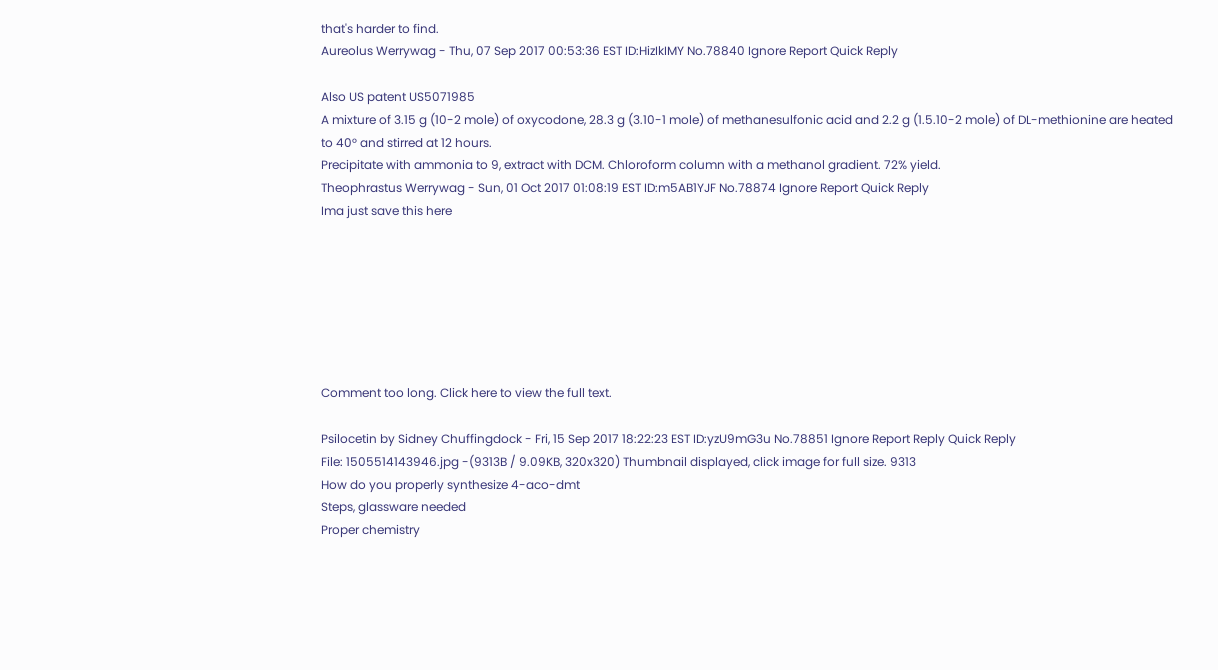that's harder to find.
Aureolus Werrywag - Thu, 07 Sep 2017 00:53:36 EST ID:HizIkIMY No.78840 Ignore Report Quick Reply

Also US patent US5071985
A mixture of 3.15 g (10-2 mole) of oxycodone, 28.3 g (3.10-1 mole) of methanesulfonic acid and 2.2 g (1.5.10-2 mole) of DL-methionine are heated to 40° and stirred at 12 hours.
Precipitate with ammonia to 9, extract with DCM. Chloroform column with a methanol gradient. 72% yield.
Theophrastus Werrywag - Sun, 01 Oct 2017 01:08:19 EST ID:m5AB1YJF No.78874 Ignore Report Quick Reply
Ima just save this here







Comment too long. Click here to view the full text.

Psilocetin by Sidney Chuffingdock - Fri, 15 Sep 2017 18:22:23 EST ID:yzU9mG3u No.78851 Ignore Report Reply Quick Reply
File: 1505514143946.jpg -(9313B / 9.09KB, 320x320) Thumbnail displayed, click image for full size. 9313
How do you properly synthesize 4-aco-dmt
Steps, glassware needed
Proper chemistry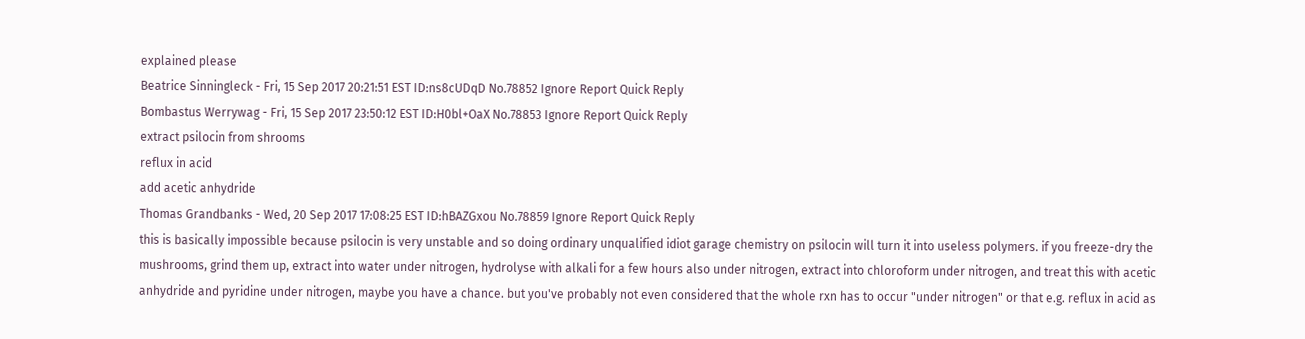explained please
Beatrice Sinningleck - Fri, 15 Sep 2017 20:21:51 EST ID:ns8cUDqD No.78852 Ignore Report Quick Reply
Bombastus Werrywag - Fri, 15 Sep 2017 23:50:12 EST ID:H0bl+OaX No.78853 Ignore Report Quick Reply
extract psilocin from shrooms
reflux in acid
add acetic anhydride
Thomas Grandbanks - Wed, 20 Sep 2017 17:08:25 EST ID:hBAZGxou No.78859 Ignore Report Quick Reply
this is basically impossible because psilocin is very unstable and so doing ordinary unqualified idiot garage chemistry on psilocin will turn it into useless polymers. if you freeze-dry the mushrooms, grind them up, extract into water under nitrogen, hydrolyse with alkali for a few hours also under nitrogen, extract into chloroform under nitrogen, and treat this with acetic anhydride and pyridine under nitrogen, maybe you have a chance. but you've probably not even considered that the whole rxn has to occur "under nitrogen" or that e.g. reflux in acid as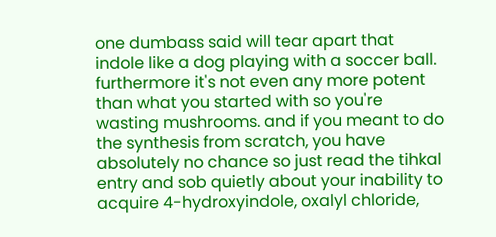one dumbass said will tear apart that indole like a dog playing with a soccer ball. furthermore it's not even any more potent than what you started with so you're wasting mushrooms. and if you meant to do the synthesis from scratch, you have absolutely no chance so just read the tihkal entry and sob quietly about your inability to acquire 4-hydroxyindole, oxalyl chloride,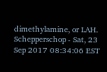dimethylamine, or LAH.
Schepperschop - Sat, 23 Sep 2017 08:34:06 EST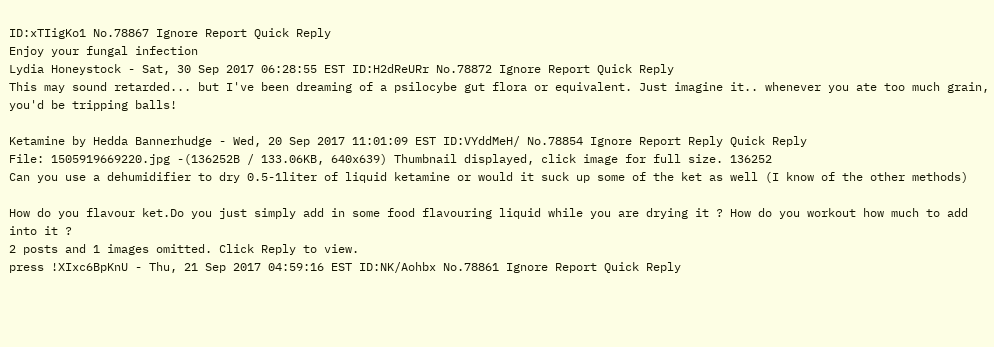ID:xTIigKo1 No.78867 Ignore Report Quick Reply
Enjoy your fungal infection
Lydia Honeystock - Sat, 30 Sep 2017 06:28:55 EST ID:H2dReURr No.78872 Ignore Report Quick Reply
This may sound retarded... but I've been dreaming of a psilocybe gut flora or equivalent. Just imagine it.. whenever you ate too much grain, you'd be tripping balls!

Ketamine by Hedda Bannerhudge - Wed, 20 Sep 2017 11:01:09 EST ID:VYddMeH/ No.78854 Ignore Report Reply Quick Reply
File: 1505919669220.jpg -(136252B / 133.06KB, 640x639) Thumbnail displayed, click image for full size. 136252
Can you use a dehumidifier to dry 0.5-1liter of liquid ketamine or would it suck up some of the ket as well (I know of the other methods)

How do you flavour ket.Do you just simply add in some food flavouring liquid while you are drying it ? How do you workout how much to add into it ?
2 posts and 1 images omitted. Click Reply to view.
press !XIxc6BpKnU - Thu, 21 Sep 2017 04:59:16 EST ID:NK/Aohbx No.78861 Ignore Report Quick Reply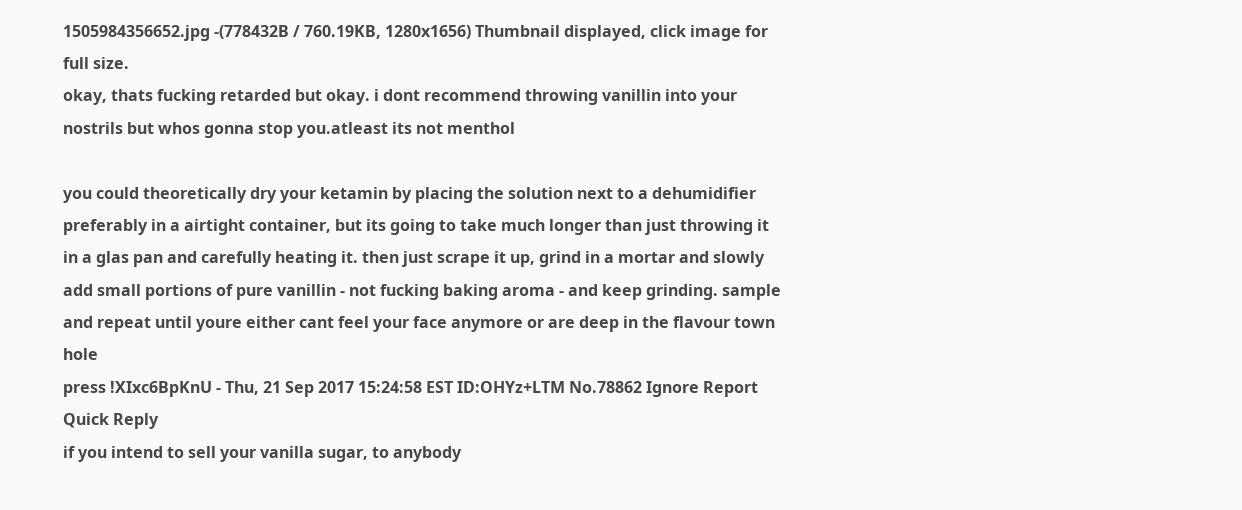1505984356652.jpg -(778432B / 760.19KB, 1280x1656) Thumbnail displayed, click image for full size.
okay, thats fucking retarded but okay. i dont recommend throwing vanillin into your nostrils but whos gonna stop you.atleast its not menthol

you could theoretically dry your ketamin by placing the solution next to a dehumidifier preferably in a airtight container, but its going to take much longer than just throwing it in a glas pan and carefully heating it. then just scrape it up, grind in a mortar and slowly add small portions of pure vanillin - not fucking baking aroma - and keep grinding. sample and repeat until youre either cant feel your face anymore or are deep in the flavour town hole
press !XIxc6BpKnU - Thu, 21 Sep 2017 15:24:58 EST ID:OHYz+LTM No.78862 Ignore Report Quick Reply
if you intend to sell your vanilla sugar, to anybody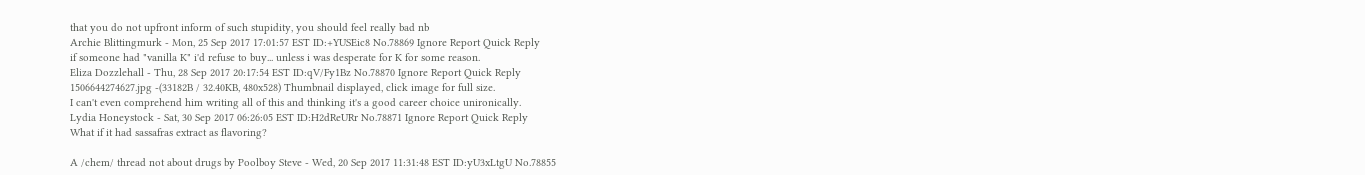that you do not upfront inform of such stupidity, you should feel really bad nb
Archie Blittingmurk - Mon, 25 Sep 2017 17:01:57 EST ID:+YUSEic8 No.78869 Ignore Report Quick Reply
if someone had "vanilla K" i'd refuse to buy... unless i was desperate for K for some reason.
Eliza Dozzlehall - Thu, 28 Sep 2017 20:17:54 EST ID:qV/Fy1Bz No.78870 Ignore Report Quick Reply
1506644274627.jpg -(33182B / 32.40KB, 480x528) Thumbnail displayed, click image for full size.
I can't even comprehend him writing all of this and thinking it's a good career choice unironically.
Lydia Honeystock - Sat, 30 Sep 2017 06:26:05 EST ID:H2dReURr No.78871 Ignore Report Quick Reply
What if it had sassafras extract as flavoring?

A /chem/ thread not about drugs by Poolboy Steve - Wed, 20 Sep 2017 11:31:48 EST ID:yU3xLtgU No.78855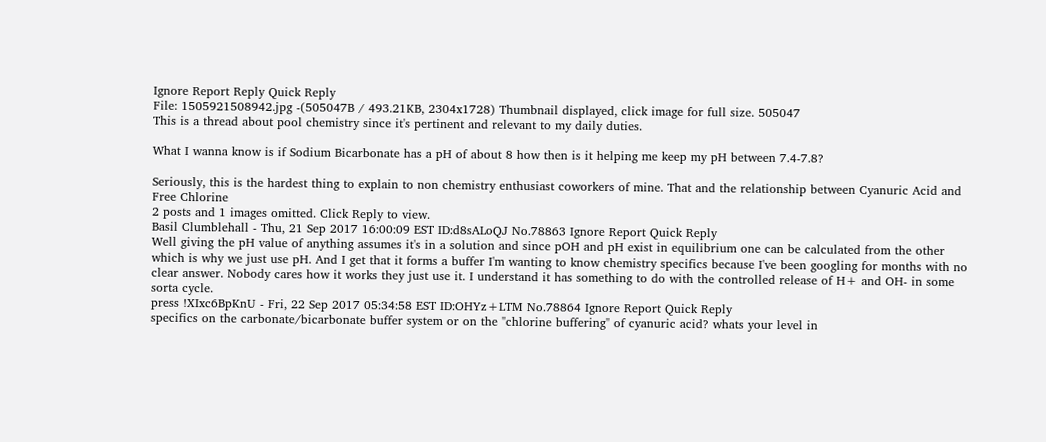Ignore Report Reply Quick Reply
File: 1505921508942.jpg -(505047B / 493.21KB, 2304x1728) Thumbnail displayed, click image for full size. 505047
This is a thread about pool chemistry since it's pertinent and relevant to my daily duties.

What I wanna know is if Sodium Bicarbonate has a pH of about 8 how then is it helping me keep my pH between 7.4-7.8?

Seriously, this is the hardest thing to explain to non chemistry enthusiast coworkers of mine. That and the relationship between Cyanuric Acid and Free Chlorine
2 posts and 1 images omitted. Click Reply to view.
Basil Clumblehall - Thu, 21 Sep 2017 16:00:09 EST ID:d8sALoQJ No.78863 Ignore Report Quick Reply
Well giving the pH value of anything assumes it's in a solution and since pOH and pH exist in equilibrium one can be calculated from the other which is why we just use pH. And I get that it forms a buffer I'm wanting to know chemistry specifics because I've been googling for months with no clear answer. Nobody cares how it works they just use it. I understand it has something to do with the controlled release of H+ and OH- in some sorta cycle.
press !XIxc6BpKnU - Fri, 22 Sep 2017 05:34:58 EST ID:OHYz+LTM No.78864 Ignore Report Quick Reply
specifics on the carbonate/bicarbonate buffer system or on the "chlorine buffering" of cyanuric acid? whats your level in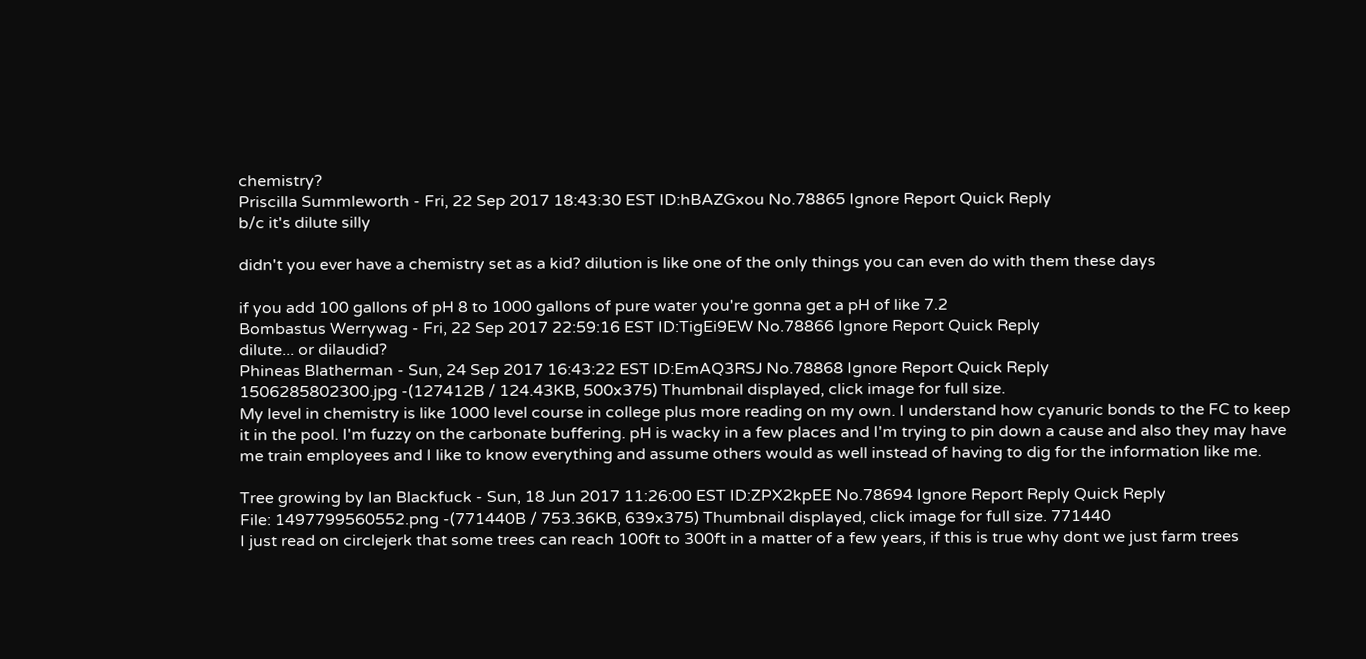chemistry?
Priscilla Summleworth - Fri, 22 Sep 2017 18:43:30 EST ID:hBAZGxou No.78865 Ignore Report Quick Reply
b/c it's dilute silly

didn't you ever have a chemistry set as a kid? dilution is like one of the only things you can even do with them these days

if you add 100 gallons of pH 8 to 1000 gallons of pure water you're gonna get a pH of like 7.2
Bombastus Werrywag - Fri, 22 Sep 2017 22:59:16 EST ID:TigEi9EW No.78866 Ignore Report Quick Reply
dilute... or dilaudid?
Phineas Blatherman - Sun, 24 Sep 2017 16:43:22 EST ID:EmAQ3RSJ No.78868 Ignore Report Quick Reply
1506285802300.jpg -(127412B / 124.43KB, 500x375) Thumbnail displayed, click image for full size.
My level in chemistry is like 1000 level course in college plus more reading on my own. I understand how cyanuric bonds to the FC to keep it in the pool. I'm fuzzy on the carbonate buffering. pH is wacky in a few places and I'm trying to pin down a cause and also they may have me train employees and I like to know everything and assume others would as well instead of having to dig for the information like me.

Tree growing by Ian Blackfuck - Sun, 18 Jun 2017 11:26:00 EST ID:ZPX2kpEE No.78694 Ignore Report Reply Quick Reply
File: 1497799560552.png -(771440B / 753.36KB, 639x375) Thumbnail displayed, click image for full size. 771440
I just read on circlejerk that some trees can reach 100ft to 300ft in a matter of a few years, if this is true why dont we just farm trees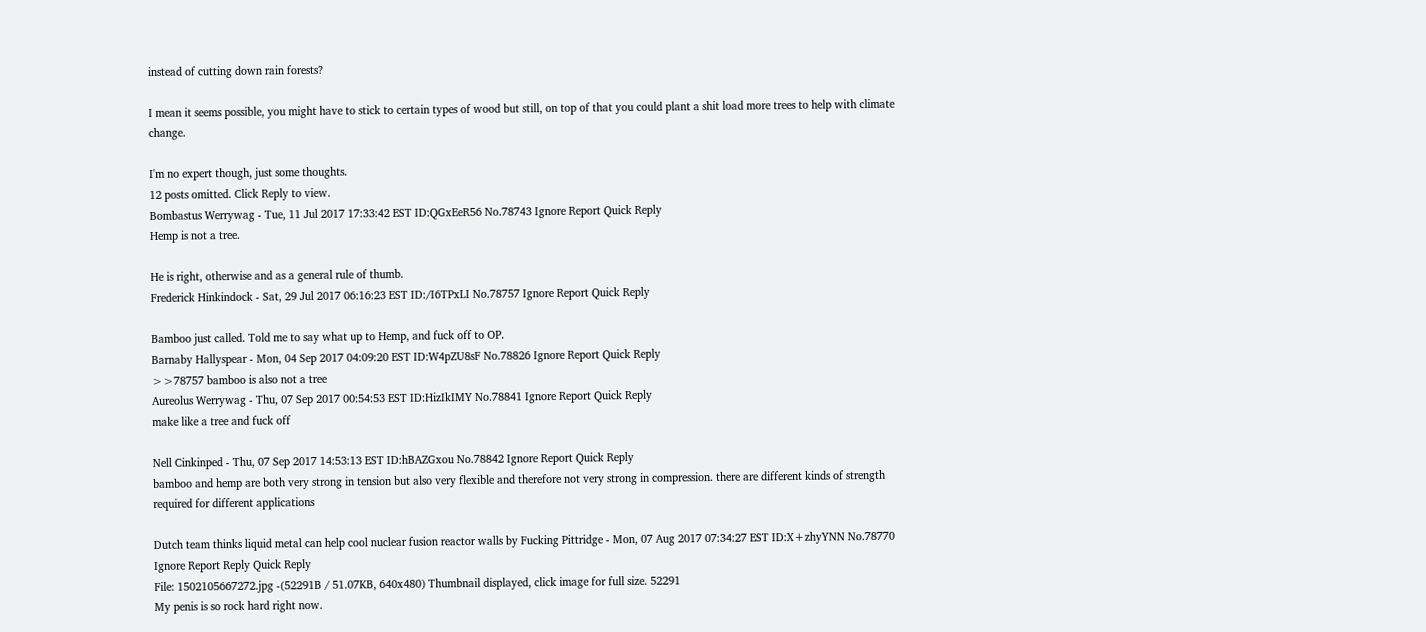instead of cutting down rain forests?

I mean it seems possible, you might have to stick to certain types of wood but still, on top of that you could plant a shit load more trees to help with climate change.

I'm no expert though, just some thoughts.
12 posts omitted. Click Reply to view.
Bombastus Werrywag - Tue, 11 Jul 2017 17:33:42 EST ID:QGxEeR56 No.78743 Ignore Report Quick Reply
Hemp is not a tree.

He is right, otherwise and as a general rule of thumb.
Frederick Hinkindock - Sat, 29 Jul 2017 06:16:23 EST ID:/I6TPxLI No.78757 Ignore Report Quick Reply

Bamboo just called. Told me to say what up to Hemp, and fuck off to OP.
Barnaby Hallyspear - Mon, 04 Sep 2017 04:09:20 EST ID:W4pZU8sF No.78826 Ignore Report Quick Reply
>>78757 bamboo is also not a tree
Aureolus Werrywag - Thu, 07 Sep 2017 00:54:53 EST ID:HizIkIMY No.78841 Ignore Report Quick Reply
make like a tree and fuck off

Nell Cinkinped - Thu, 07 Sep 2017 14:53:13 EST ID:hBAZGxou No.78842 Ignore Report Quick Reply
bamboo and hemp are both very strong in tension but also very flexible and therefore not very strong in compression. there are different kinds of strength required for different applications

Dutch team thinks liquid metal can help cool nuclear fusion reactor walls by Fucking Pittridge - Mon, 07 Aug 2017 07:34:27 EST ID:X+zhyYNN No.78770 Ignore Report Reply Quick Reply
File: 1502105667272.jpg -(52291B / 51.07KB, 640x480) Thumbnail displayed, click image for full size. 52291
My penis is so rock hard right now.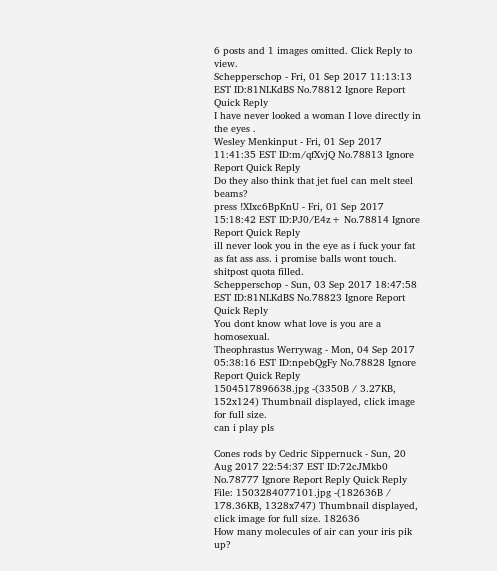6 posts and 1 images omitted. Click Reply to view.
Schepperschop - Fri, 01 Sep 2017 11:13:13 EST ID:81NLKdBS No.78812 Ignore Report Quick Reply
I have never looked a woman I love directly in the eyes .
Wesley Menkinput - Fri, 01 Sep 2017 11:41:35 EST ID:m/qfXvjQ No.78813 Ignore Report Quick Reply
Do they also think that jet fuel can melt steel beams?
press !XIxc6BpKnU - Fri, 01 Sep 2017 15:18:42 EST ID:PJ0/E4z+ No.78814 Ignore Report Quick Reply
ill never look you in the eye as i fuck your fat as fat ass ass. i promise balls wont touch.
shitpost quota filled.
Schepperschop - Sun, 03 Sep 2017 18:47:58 EST ID:81NLKdBS No.78823 Ignore Report Quick Reply
You dont know what love is you are a homosexual.
Theophrastus Werrywag - Mon, 04 Sep 2017 05:38:16 EST ID:npebQgFy No.78828 Ignore Report Quick Reply
1504517896638.jpg -(3350B / 3.27KB, 152x124) Thumbnail displayed, click image for full size.
can i play pls

Cones rods by Cedric Sippernuck - Sun, 20 Aug 2017 22:54:37 EST ID:72cJMkb0 No.78777 Ignore Report Reply Quick Reply
File: 1503284077101.jpg -(182636B / 178.36KB, 1328x747) Thumbnail displayed, click image for full size. 182636
How many molecules of air can your iris pik up?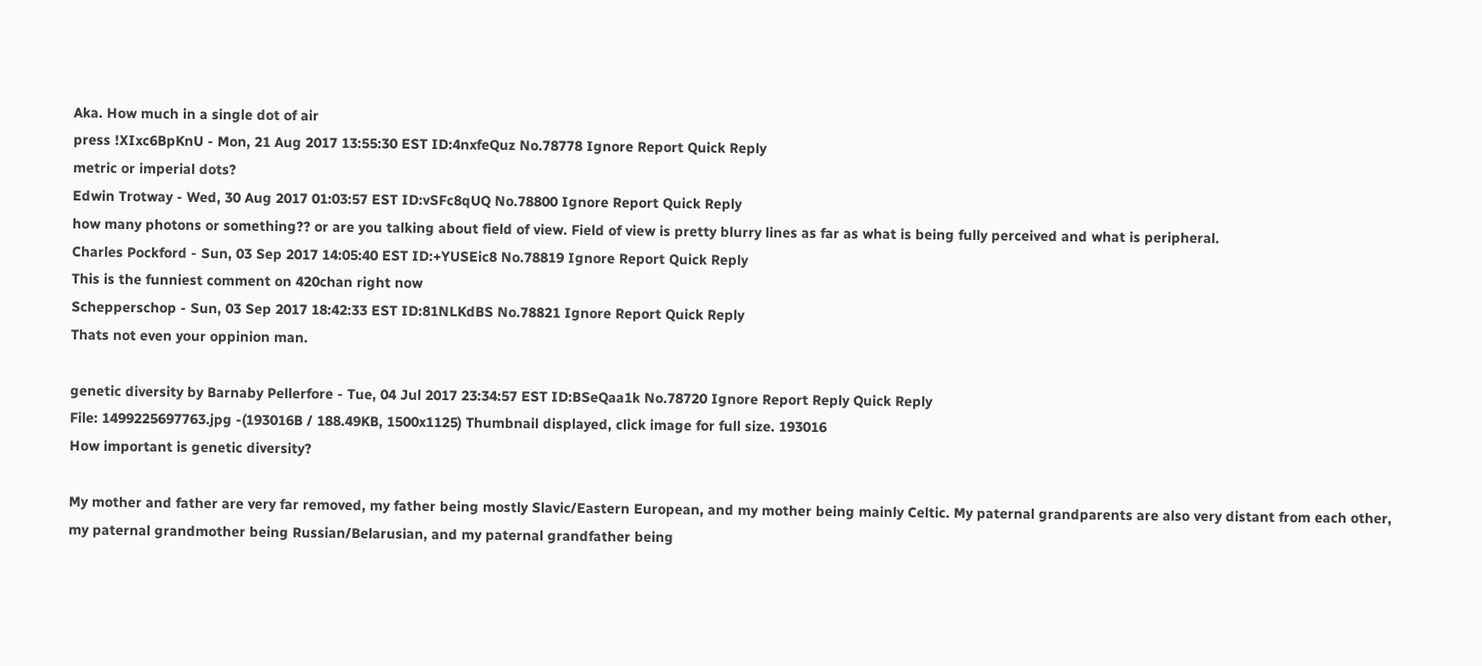Aka. How much in a single dot of air
press !XIxc6BpKnU - Mon, 21 Aug 2017 13:55:30 EST ID:4nxfeQuz No.78778 Ignore Report Quick Reply
metric or imperial dots?
Edwin Trotway - Wed, 30 Aug 2017 01:03:57 EST ID:vSFc8qUQ No.78800 Ignore Report Quick Reply
how many photons or something?? or are you talking about field of view. Field of view is pretty blurry lines as far as what is being fully perceived and what is peripheral.
Charles Pockford - Sun, 03 Sep 2017 14:05:40 EST ID:+YUSEic8 No.78819 Ignore Report Quick Reply
This is the funniest comment on 420chan right now
Schepperschop - Sun, 03 Sep 2017 18:42:33 EST ID:81NLKdBS No.78821 Ignore Report Quick Reply
Thats not even your oppinion man.

genetic diversity by Barnaby Pellerfore - Tue, 04 Jul 2017 23:34:57 EST ID:BSeQaa1k No.78720 Ignore Report Reply Quick Reply
File: 1499225697763.jpg -(193016B / 188.49KB, 1500x1125) Thumbnail displayed, click image for full size. 193016
How important is genetic diversity?

My mother and father are very far removed, my father being mostly Slavic/Eastern European, and my mother being mainly Celtic. My paternal grandparents are also very distant from each other, my paternal grandmother being Russian/Belarusian, and my paternal grandfather being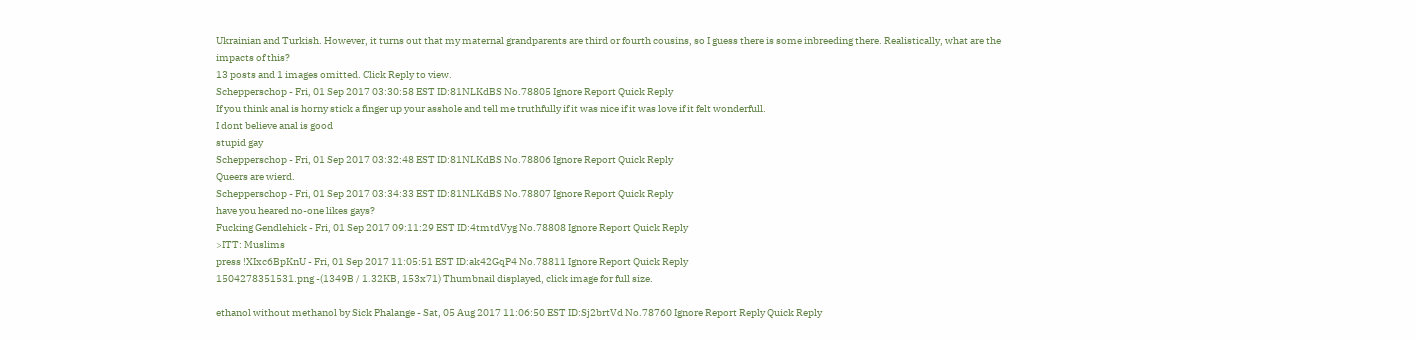Ukrainian and Turkish. However, it turns out that my maternal grandparents are third or fourth cousins, so I guess there is some inbreeding there. Realistically, what are the impacts of this?
13 posts and 1 images omitted. Click Reply to view.
Schepperschop - Fri, 01 Sep 2017 03:30:58 EST ID:81NLKdBS No.78805 Ignore Report Quick Reply
If you think anal is horny stick a finger up your asshole and tell me truthfully if it was nice if it was love if it felt wonderfull.
I dont believe anal is good
stupid gay
Schepperschop - Fri, 01 Sep 2017 03:32:48 EST ID:81NLKdBS No.78806 Ignore Report Quick Reply
Queers are wierd.
Schepperschop - Fri, 01 Sep 2017 03:34:33 EST ID:81NLKdBS No.78807 Ignore Report Quick Reply
have you heared no-one likes gays?
Fucking Gendlehick - Fri, 01 Sep 2017 09:11:29 EST ID:4tmtdVyg No.78808 Ignore Report Quick Reply
>ITT: Muslims
press !XIxc6BpKnU - Fri, 01 Sep 2017 11:05:51 EST ID:ak42GqP4 No.78811 Ignore Report Quick Reply
1504278351531.png -(1349B / 1.32KB, 153x71) Thumbnail displayed, click image for full size.

ethanol without methanol by Sick Phalange - Sat, 05 Aug 2017 11:06:50 EST ID:Sj2brtVd No.78760 Ignore Report Reply Quick Reply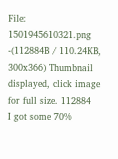File: 1501945610321.png -(112884B / 110.24KB, 300x366) Thumbnail displayed, click image for full size. 112884
I got some 70%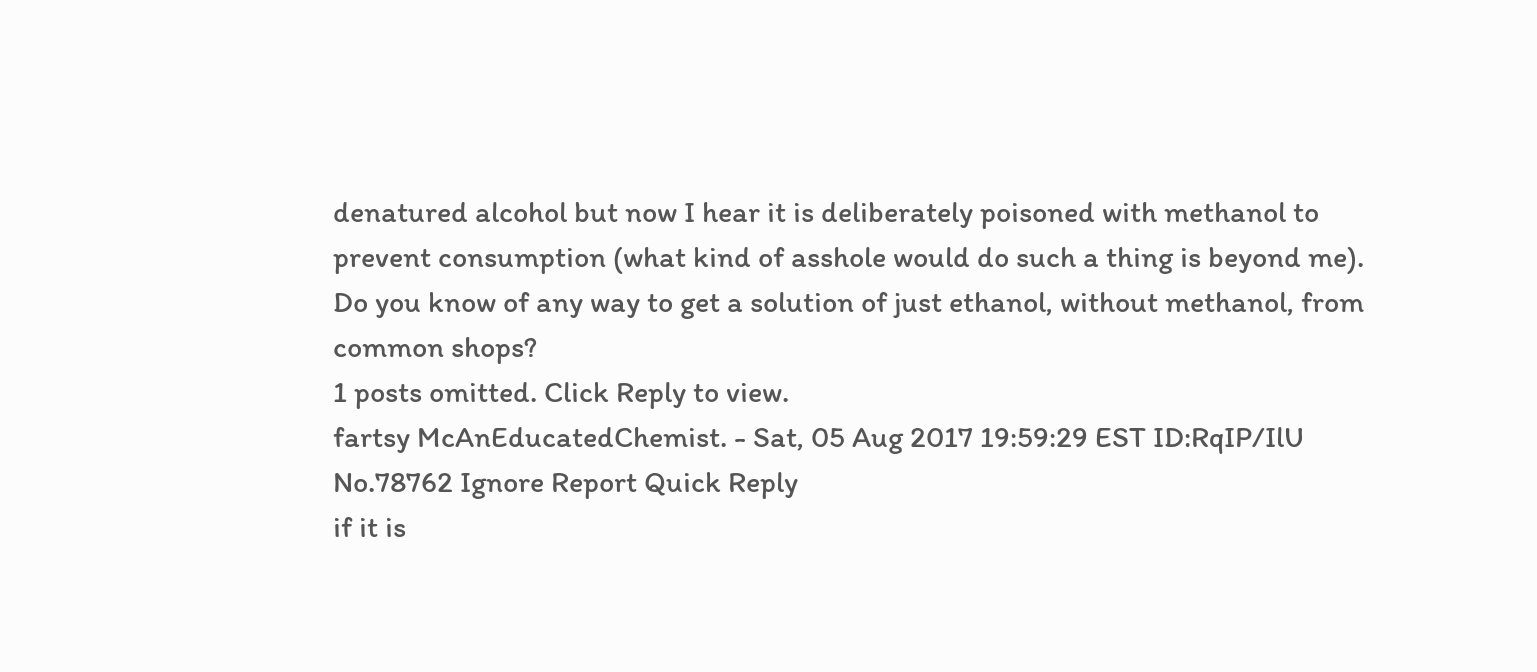denatured alcohol but now I hear it is deliberately poisoned with methanol to prevent consumption (what kind of asshole would do such a thing is beyond me). Do you know of any way to get a solution of just ethanol, without methanol, from common shops?
1 posts omitted. Click Reply to view.
fartsy McAnEducatedChemist. - Sat, 05 Aug 2017 19:59:29 EST ID:RqIP/IlU No.78762 Ignore Report Quick Reply
if it is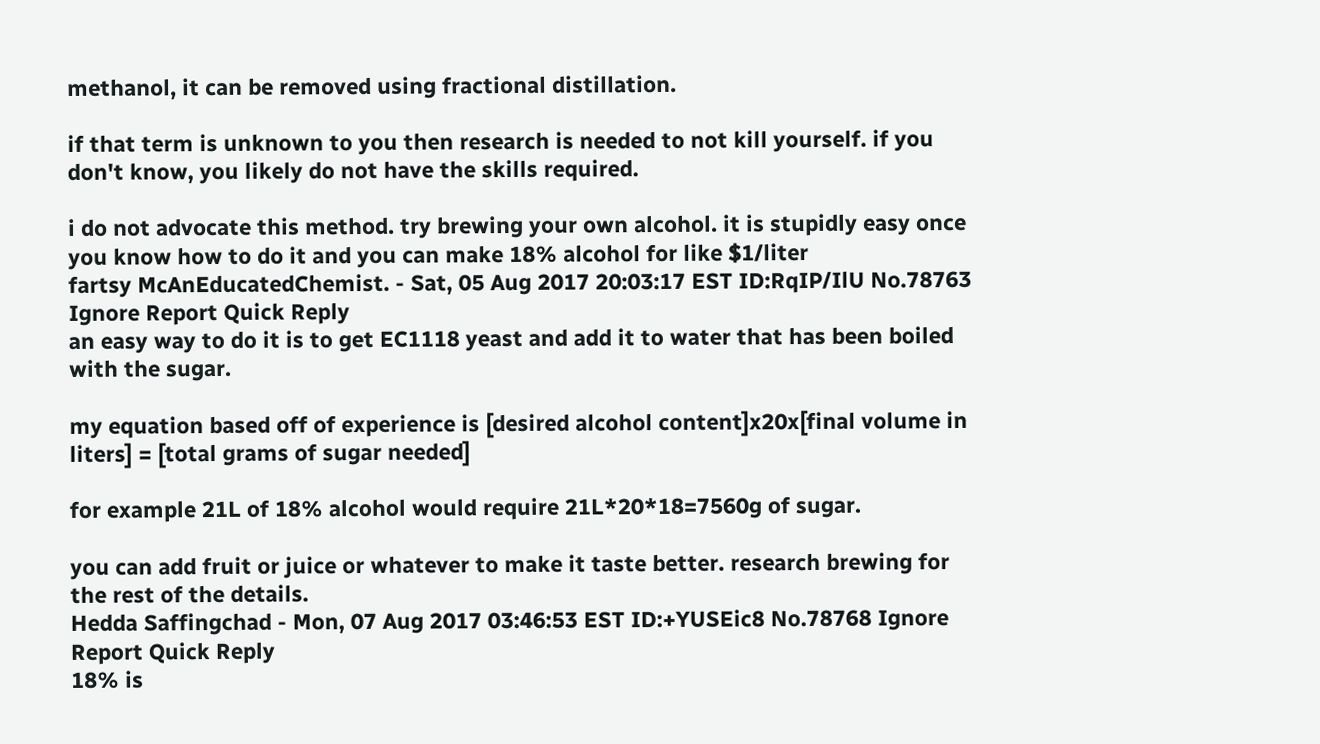methanol, it can be removed using fractional distillation.

if that term is unknown to you then research is needed to not kill yourself. if you don't know, you likely do not have the skills required.

i do not advocate this method. try brewing your own alcohol. it is stupidly easy once you know how to do it and you can make 18% alcohol for like $1/liter
fartsy McAnEducatedChemist. - Sat, 05 Aug 2017 20:03:17 EST ID:RqIP/IlU No.78763 Ignore Report Quick Reply
an easy way to do it is to get EC1118 yeast and add it to water that has been boiled with the sugar.

my equation based off of experience is [desired alcohol content]x20x[final volume in liters] = [total grams of sugar needed]

for example 21L of 18% alcohol would require 21L*20*18=7560g of sugar.

you can add fruit or juice or whatever to make it taste better. research brewing for the rest of the details.
Hedda Saffingchad - Mon, 07 Aug 2017 03:46:53 EST ID:+YUSEic8 No.78768 Ignore Report Quick Reply
18% is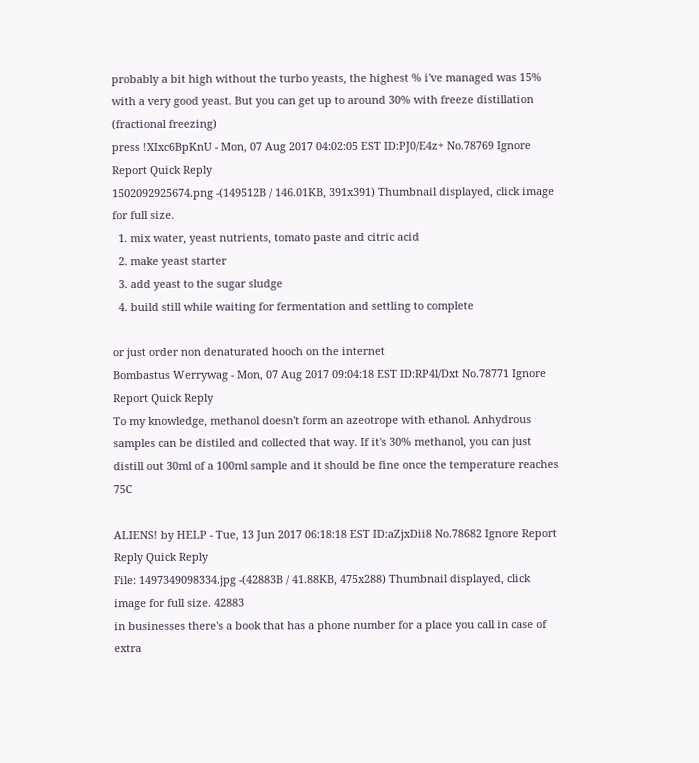probably a bit high without the turbo yeasts, the highest % i've managed was 15% with a very good yeast. But you can get up to around 30% with freeze distillation (fractional freezing)
press !XIxc6BpKnU - Mon, 07 Aug 2017 04:02:05 EST ID:PJ0/E4z+ No.78769 Ignore Report Quick Reply
1502092925674.png -(149512B / 146.01KB, 391x391) Thumbnail displayed, click image for full size.
  1. mix water, yeast nutrients, tomato paste and citric acid
  2. make yeast starter
  3. add yeast to the sugar sludge
  4. build still while waiting for fermentation and settling to complete

or just order non denaturated hooch on the internet
Bombastus Werrywag - Mon, 07 Aug 2017 09:04:18 EST ID:RP4l/Dxt No.78771 Ignore Report Quick Reply
To my knowledge, methanol doesn't form an azeotrope with ethanol. Anhydrous samples can be distiled and collected that way. If it's 30% methanol, you can just distill out 30ml of a 100ml sample and it should be fine once the temperature reaches 75C

ALIENS! by HELP - Tue, 13 Jun 2017 06:18:18 EST ID:aZjxDii8 No.78682 Ignore Report Reply Quick Reply
File: 1497349098334.jpg -(42883B / 41.88KB, 475x288) Thumbnail displayed, click image for full size. 42883
in businesses there's a book that has a phone number for a place you call in case of extra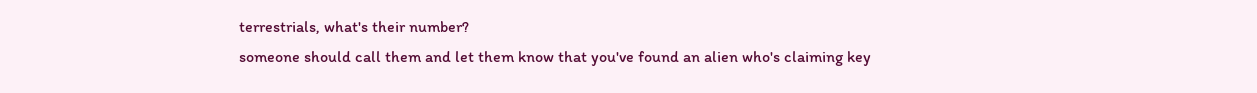terrestrials, what's their number?
someone should call them and let them know that you've found an alien who's claiming key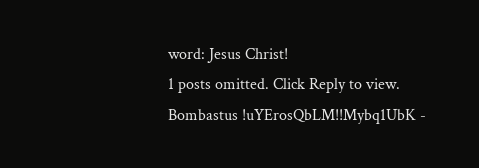word: Jesus Christ!
1 posts omitted. Click Reply to view.
Bombastus !uYErosQbLM!!Mybq1UbK -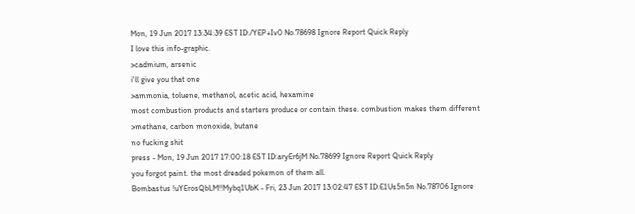Mon, 19 Jun 2017 13:34:39 EST ID:/YEP+Iv0 No.78698 Ignore Report Quick Reply
I love this info-graphic.
>cadmium, arsenic
i'll give you that one
>ammonia, toluene, methanol, acetic acid, hexamine
most combustion products and starters produce or contain these. combustion makes them different
>methane, carbon monoxide, butane
no fucking shit
press - Mon, 19 Jun 2017 17:00:18 EST ID:aryEr6jM No.78699 Ignore Report Quick Reply
you forgot paint. the most dreaded pokemon of them all.
Bombastus !uYErosQbLM!!Mybq1UbK - Fri, 23 Jun 2017 13:02:47 EST ID:E1Us5n5n No.78706 Ignore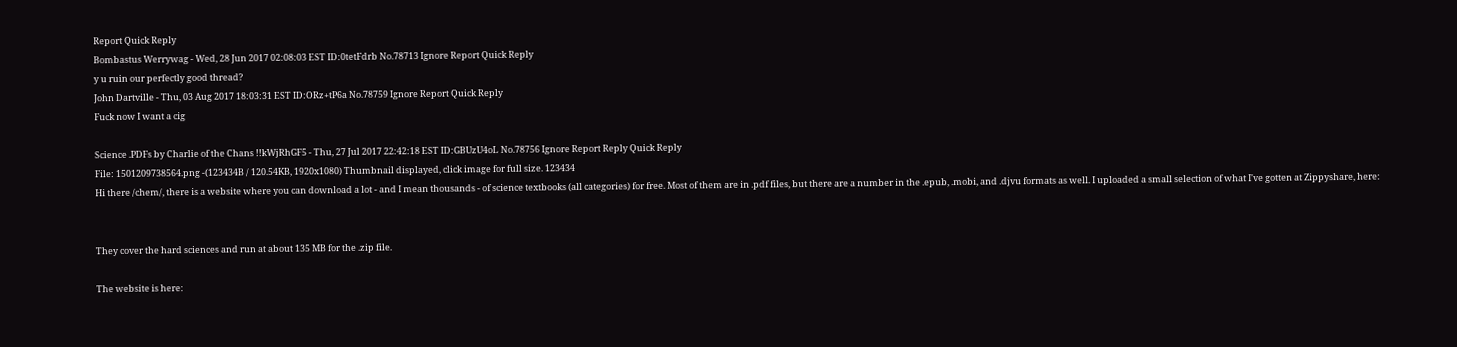Report Quick Reply
Bombastus Werrywag - Wed, 28 Jun 2017 02:08:03 EST ID:0tetFdrb No.78713 Ignore Report Quick Reply
y u ruin our perfectly good thread?
John Dartville - Thu, 03 Aug 2017 18:03:31 EST ID:ORz+tP6a No.78759 Ignore Report Quick Reply
Fuck now I want a cig

Science .PDFs by Charlie of the Chans !!kWjRhGF5 - Thu, 27 Jul 2017 22:42:18 EST ID:GBUzU4oL No.78756 Ignore Report Reply Quick Reply
File: 1501209738564.png -(123434B / 120.54KB, 1920x1080) Thumbnail displayed, click image for full size. 123434
Hi there /chem/, there is a website where you can download a lot - and I mean thousands - of science textbooks (all categories) for free. Most of them are in .pdf files, but there are a number in the .epub, .mobi, and .djvu formats as well. I uploaded a small selection of what I've gotten at Zippyshare, here:


They cover the hard sciences and run at about 135 MB for the .zip file.

The website is here: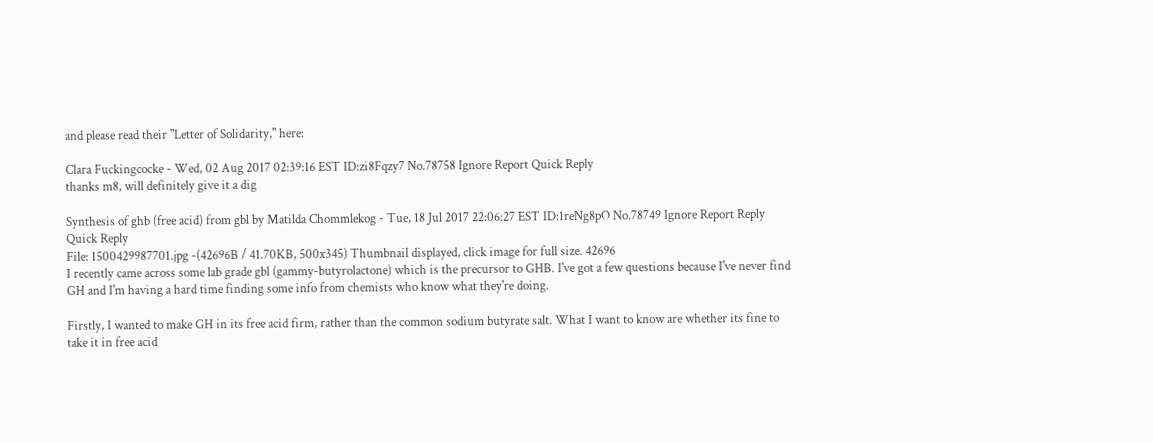and please read their "Letter of Solidarity," here:

Clara Fuckingcocke - Wed, 02 Aug 2017 02:39:16 EST ID:zi8Fqzy7 No.78758 Ignore Report Quick Reply
thanks m8, will definitely give it a dig

Synthesis of ghb (free acid) from gbl by Matilda Chommlekog - Tue, 18 Jul 2017 22:06:27 EST ID:1reNg8pO No.78749 Ignore Report Reply Quick Reply
File: 1500429987701.jpg -(42696B / 41.70KB, 500x345) Thumbnail displayed, click image for full size. 42696
I recently came across some lab grade gbl (gammy-butyrolactone) which is the precursor to GHB. I've got a few questions because I've never find GH and I'm having a hard time finding some info from chemists who know what they're doing.

Firstly, I wanted to make GH in its free acid firm, rather than the common sodium butyrate salt. What I want to know are whether its fine to take it in free acid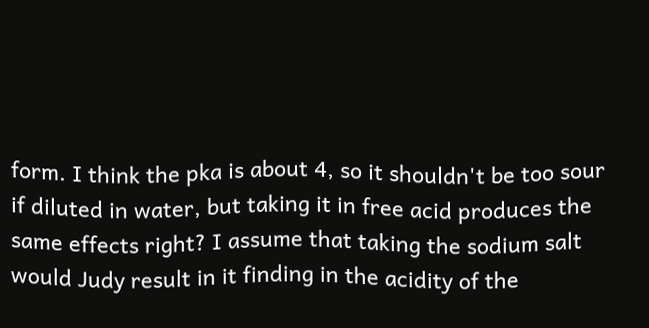form. I think the pka is about 4, so it shouldn't be too sour if diluted in water, but taking it in free acid produces the same effects right? I assume that taking the sodium salt would Judy result in it finding in the acidity of the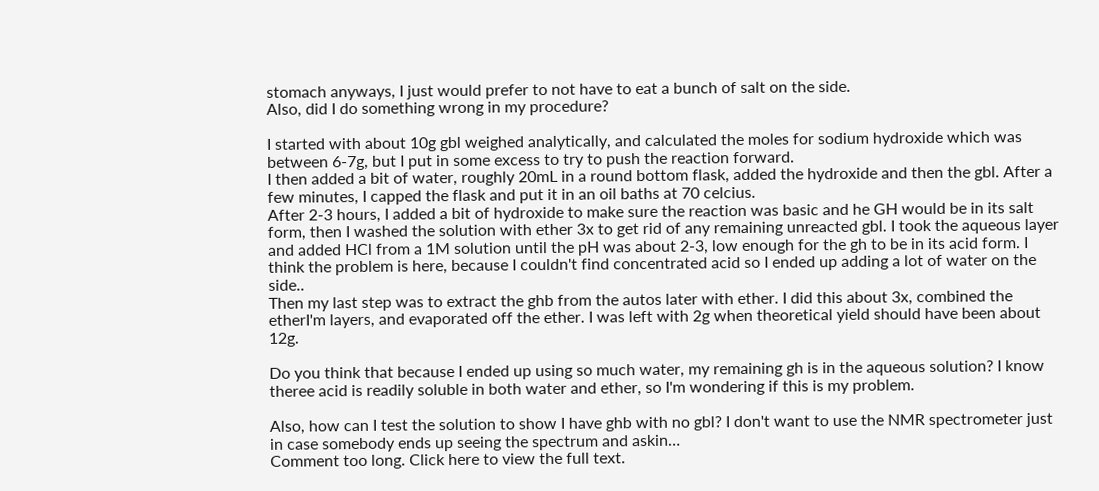stomach anyways, I just would prefer to not have to eat a bunch of salt on the side.
Also, did I do something wrong in my procedure?

I started with about 10g gbl weighed analytically, and calculated the moles for sodium hydroxide which was between 6-7g, but I put in some excess to try to push the reaction forward.
I then added a bit of water, roughly 20mL in a round bottom flask, added the hydroxide and then the gbl. After a few minutes, I capped the flask and put it in an oil baths at 70 celcius.
After 2-3 hours, I added a bit of hydroxide to make sure the reaction was basic and he GH would be in its salt form, then I washed the solution with ether 3x to get rid of any remaining unreacted gbl. I took the aqueous layer and added HCl from a 1M solution until the pH was about 2-3, low enough for the gh to be in its acid form. I think the problem is here, because I couldn't find concentrated acid so I ended up adding a lot of water on the side..
Then my last step was to extract the ghb from the autos later with ether. I did this about 3x, combined the etherI'm layers, and evaporated off the ether. I was left with 2g when theoretical yield should have been about 12g.

Do you think that because I ended up using so much water, my remaining gh is in the aqueous solution? I know theree acid is readily soluble in both water and ether, so I'm wondering if this is my problem.

Also, how can I test the solution to show I have ghb with no gbl? I don't want to use the NMR spectrometer just in case somebody ends up seeing the spectrum and askin…
Comment too long. Click here to view the full text.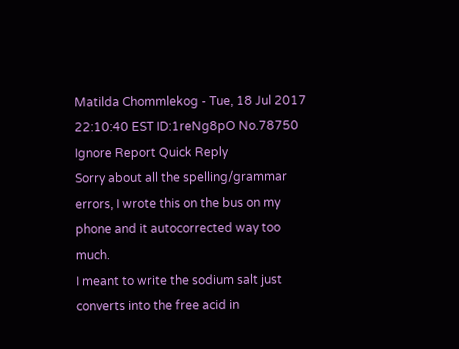Matilda Chommlekog - Tue, 18 Jul 2017 22:10:40 EST ID:1reNg8pO No.78750 Ignore Report Quick Reply
Sorry about all the spelling/grammar errors, I wrote this on the bus on my phone and it autocorrected way too much.
I meant to write the sodium salt just converts into the free acid in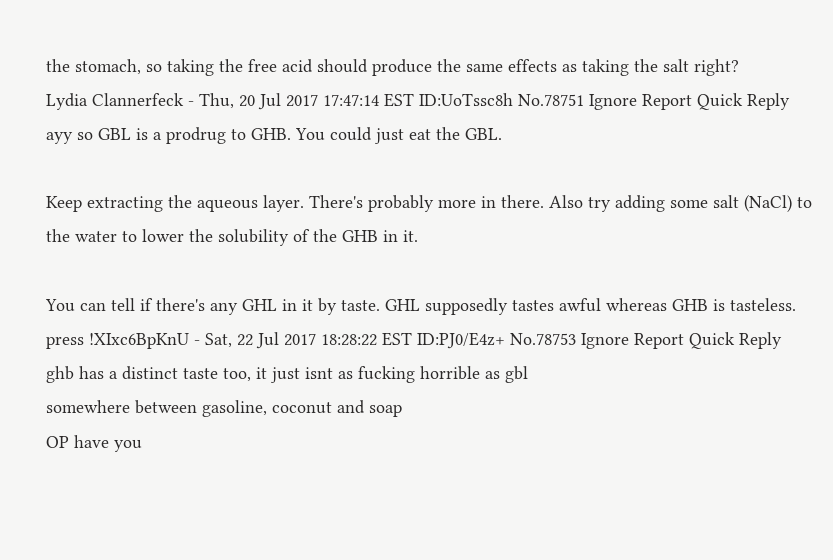the stomach, so taking the free acid should produce the same effects as taking the salt right?
Lydia Clannerfeck - Thu, 20 Jul 2017 17:47:14 EST ID:UoTssc8h No.78751 Ignore Report Quick Reply
ayy so GBL is a prodrug to GHB. You could just eat the GBL.

Keep extracting the aqueous layer. There's probably more in there. Also try adding some salt (NaCl) to the water to lower the solubility of the GHB in it.

You can tell if there's any GHL in it by taste. GHL supposedly tastes awful whereas GHB is tasteless.
press !XIxc6BpKnU - Sat, 22 Jul 2017 18:28:22 EST ID:PJ0/E4z+ No.78753 Ignore Report Quick Reply
ghb has a distinct taste too, it just isnt as fucking horrible as gbl
somewhere between gasoline, coconut and soap
OP have you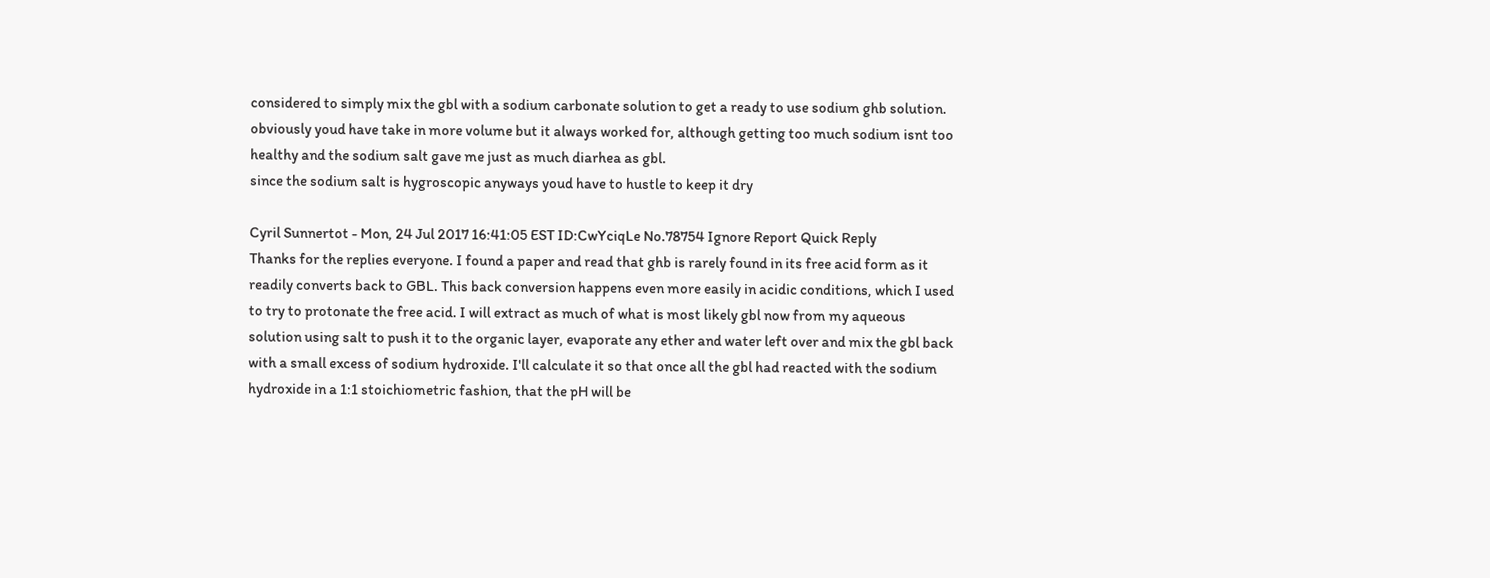considered to simply mix the gbl with a sodium carbonate solution to get a ready to use sodium ghb solution.
obviously youd have take in more volume but it always worked for, although getting too much sodium isnt too healthy and the sodium salt gave me just as much diarhea as gbl.
since the sodium salt is hygroscopic anyways youd have to hustle to keep it dry

Cyril Sunnertot - Mon, 24 Jul 2017 16:41:05 EST ID:CwYciqLe No.78754 Ignore Report Quick Reply
Thanks for the replies everyone. I found a paper and read that ghb is rarely found in its free acid form as it readily converts back to GBL. This back conversion happens even more easily in acidic conditions, which I used to try to protonate the free acid. I will extract as much of what is most likely gbl now from my aqueous solution using salt to push it to the organic layer, evaporate any ether and water left over and mix the gbl back with a small excess of sodium hydroxide. I'll calculate it so that once all the gbl had reacted with the sodium hydroxide in a 1:1 stoichiometric fashion, that the pH will be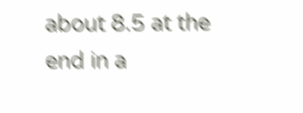about 8.5 at the end in a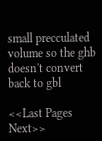small precculated volume so the ghb doesn't convert back to gbl

<<Last Pages Next>>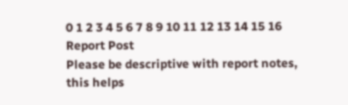0 1 2 3 4 5 6 7 8 9 10 11 12 13 14 15 16
Report Post
Please be descriptive with report notes,
this helps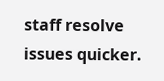staff resolve issues quicker.